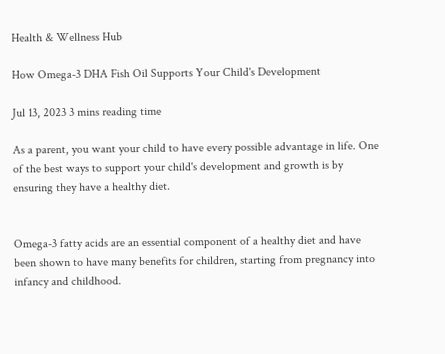Health & Wellness Hub

How Omega-3 DHA Fish Oil Supports Your Child's Development

Jul 13, 2023 3 mins reading time

As a parent, you want your child to have every possible advantage in life. One of the best ways to support your child's development and growth is by ensuring they have a healthy diet.


Omega-3 fatty acids are an essential component of a healthy diet and have been shown to have many benefits for children, starting from pregnancy into infancy and childhood.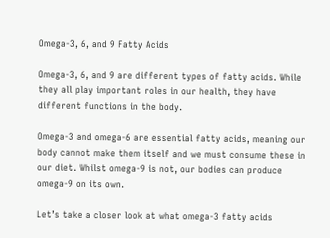Omega-3, 6, and 9 Fatty Acids

Omega-3, 6, and 9 are different types of fatty acids. While they all play important roles in our health, they have different functions in the body.

Omega-3 and omega-6 are essential fatty acids, meaning our body cannot make them itself and we must consume these in our diet. Whilst omega-9 is not, our bodies can produce omega-9 on its own.

Let’s take a closer look at what omega-3 fatty acids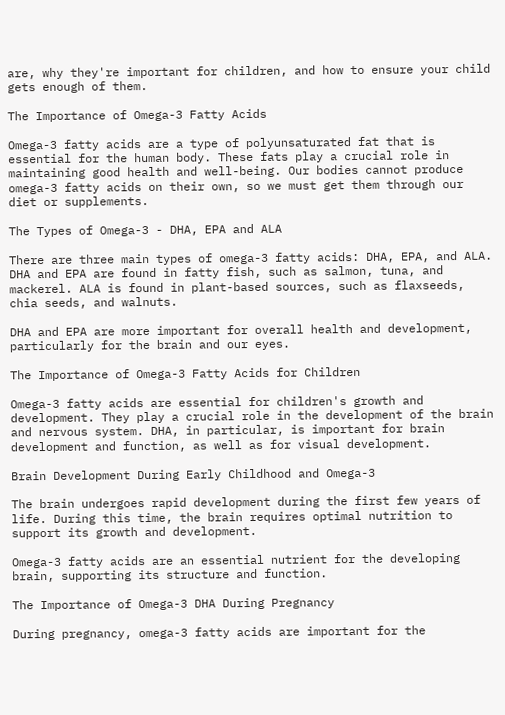are, why they're important for children, and how to ensure your child gets enough of them.

The Importance of Omega-3 Fatty Acids

Omega-3 fatty acids are a type of polyunsaturated fat that is essential for the human body. These fats play a crucial role in maintaining good health and well-being. Our bodies cannot produce omega-3 fatty acids on their own, so we must get them through our diet or supplements.

The Types of Omega-3 - DHA, EPA and ALA

There are three main types of omega-3 fatty acids: DHA, EPA, and ALA. DHA and EPA are found in fatty fish, such as salmon, tuna, and mackerel. ALA is found in plant-based sources, such as flaxseeds, chia seeds, and walnuts.

DHA and EPA are more important for overall health and development, particularly for the brain and our eyes.

The Importance of Omega-3 Fatty Acids for Children

Omega-3 fatty acids are essential for children's growth and development. They play a crucial role in the development of the brain and nervous system. DHA, in particular, is important for brain development and function, as well as for visual development.

Brain Development During Early Childhood and Omega-3

The brain undergoes rapid development during the first few years of life. During this time, the brain requires optimal nutrition to support its growth and development.

Omega-3 fatty acids are an essential nutrient for the developing brain, supporting its structure and function.

The Importance of Omega-3 DHA During Pregnancy

During pregnancy, omega-3 fatty acids are important for the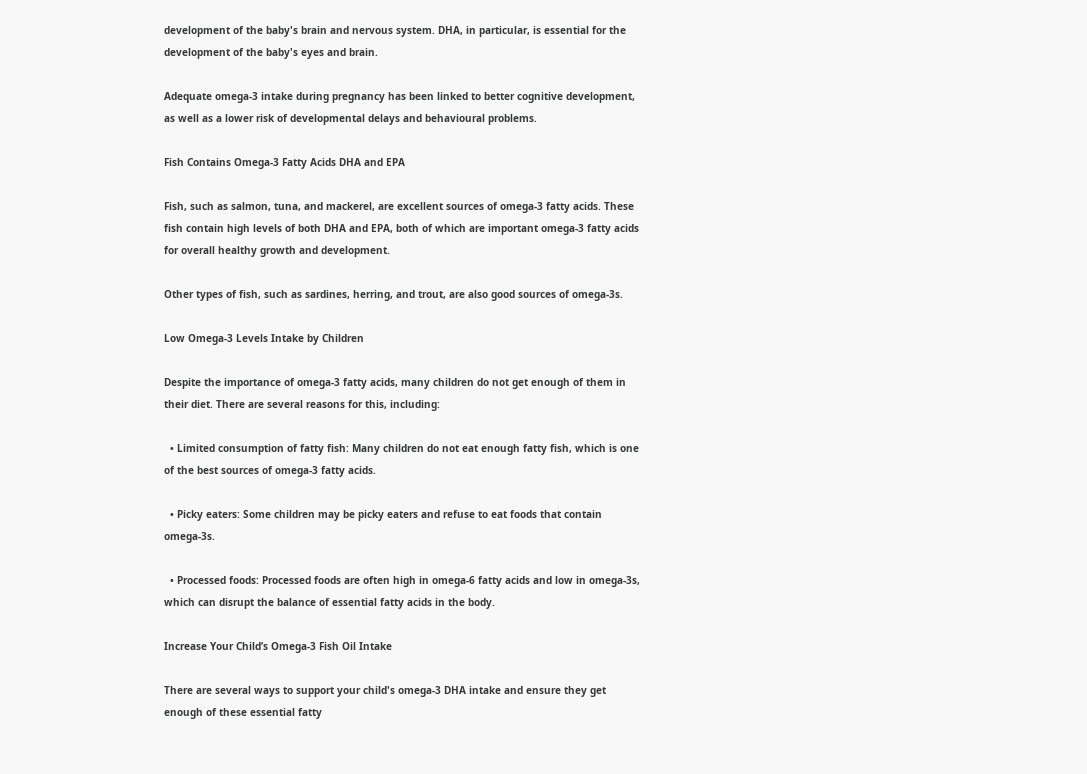development of the baby's brain and nervous system. DHA, in particular, is essential for the development of the baby's eyes and brain.

Adequate omega-3 intake during pregnancy has been linked to better cognitive development, as well as a lower risk of developmental delays and behavioural problems.

Fish Contains Omega-3 Fatty Acids DHA and EPA

Fish, such as salmon, tuna, and mackerel, are excellent sources of omega-3 fatty acids. These fish contain high levels of both DHA and EPA, both of which are important omega-3 fatty acids for overall healthy growth and development.

Other types of fish, such as sardines, herring, and trout, are also good sources of omega-3s.

Low Omega-3 Levels Intake by Children

Despite the importance of omega-3 fatty acids, many children do not get enough of them in their diet. There are several reasons for this, including:

  • Limited consumption of fatty fish: Many children do not eat enough fatty fish, which is one of the best sources of omega-3 fatty acids.

  • Picky eaters: Some children may be picky eaters and refuse to eat foods that contain omega-3s.

  • Processed foods: Processed foods are often high in omega-6 fatty acids and low in omega-3s, which can disrupt the balance of essential fatty acids in the body.

Increase Your Child’s Omega-3 Fish Oil Intake

There are several ways to support your child's omega-3 DHA intake and ensure they get enough of these essential fatty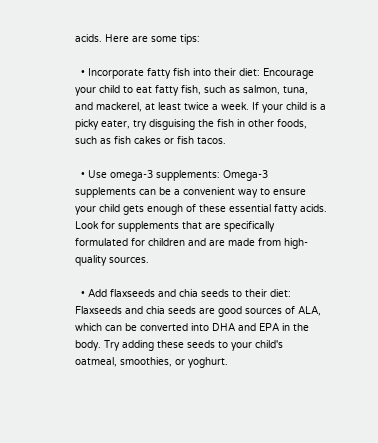acids. Here are some tips:

  • Incorporate fatty fish into their diet: Encourage your child to eat fatty fish, such as salmon, tuna, and mackerel, at least twice a week. If your child is a picky eater, try disguising the fish in other foods, such as fish cakes or fish tacos.

  • Use omega-3 supplements: Omega-3 supplements can be a convenient way to ensure your child gets enough of these essential fatty acids. Look for supplements that are specifically formulated for children and are made from high-quality sources.

  • Add flaxseeds and chia seeds to their diet: Flaxseeds and chia seeds are good sources of ALA, which can be converted into DHA and EPA in the body. Try adding these seeds to your child's oatmeal, smoothies, or yoghurt.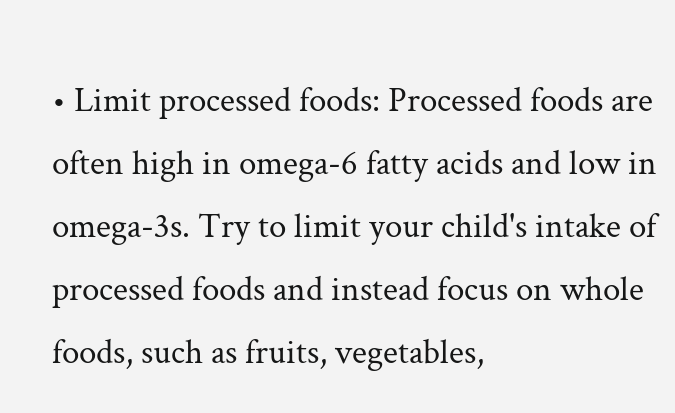• Limit processed foods: Processed foods are often high in omega-6 fatty acids and low in omega-3s. Try to limit your child's intake of processed foods and instead focus on whole foods, such as fruits, vegetables,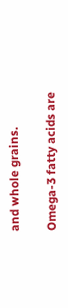and whole grains.

Omega-3 fatty acids are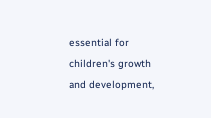essential for children's growth and development,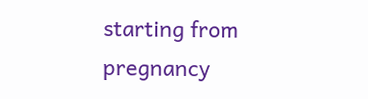starting from pregnancy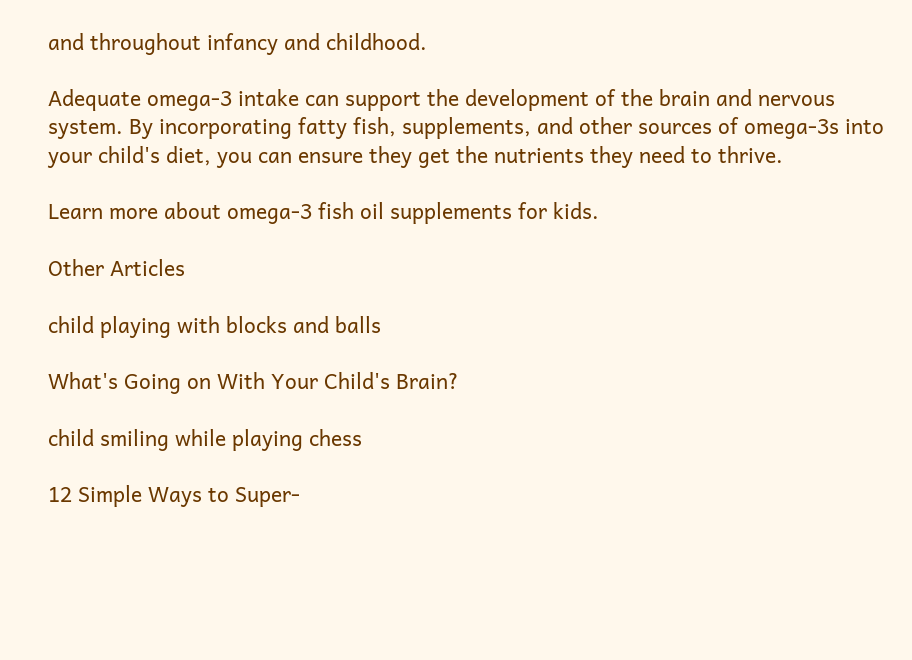and throughout infancy and childhood.

Adequate omega-3 intake can support the development of the brain and nervous system. By incorporating fatty fish, supplements, and other sources of omega-3s into your child's diet, you can ensure they get the nutrients they need to thrive.

Learn more about omega-3 fish oil supplements for kids.

Other Articles

child playing with blocks and balls

What's Going on With Your Child's Brain?

child smiling while playing chess

12 Simple Ways to Super-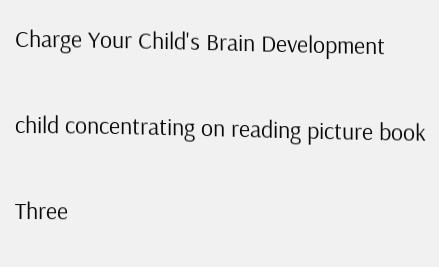Charge Your Child's Brain Development

child concentrating on reading picture book

Three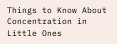Things to Know About Concentration in Little Ones